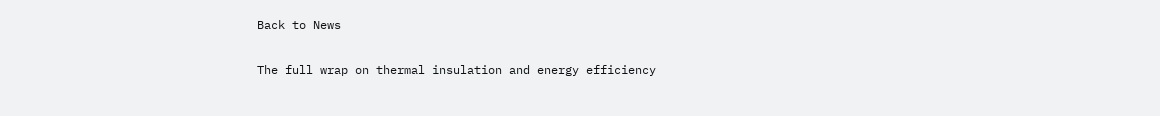Back to News

The full wrap on thermal insulation and energy efficiency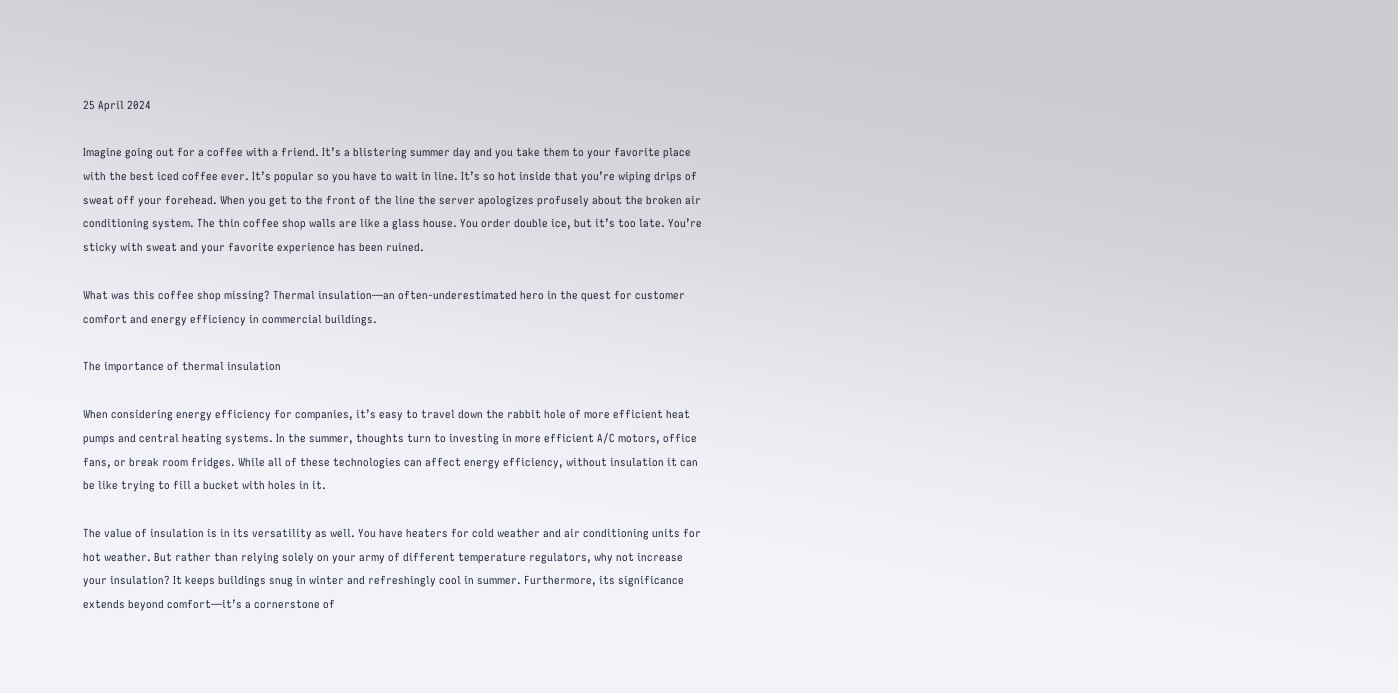25 April 2024

Imagine going out for a coffee with a friend. It’s a blistering summer day and you take them to your favorite place with the best iced coffee ever. It’s popular so you have to wait in line. It’s so hot inside that you’re wiping drips of sweat off your forehead. When you get to the front of the line the server apologizes profusely about the broken air conditioning system. The thin coffee shop walls are like a glass house. You order double ice, but it’s too late. You’re sticky with sweat and your favorite experience has been ruined.

What was this coffee shop missing? Thermal insulation—an often-underestimated hero in the quest for customer comfort and energy efficiency in commercial buildings.

The importance of thermal insulation

When considering energy efficiency for companies, it’s easy to travel down the rabbit hole of more efficient heat pumps and central heating systems. In the summer, thoughts turn to investing in more efficient A/C motors, office fans, or break room fridges. While all of these technologies can affect energy efficiency, without insulation it can be like trying to fill a bucket with holes in it.

The value of insulation is in its versatility as well. You have heaters for cold weather and air conditioning units for hot weather. But rather than relying solely on your army of different temperature regulators, why not increase your insulation? It keeps buildings snug in winter and refreshingly cool in summer. Furthermore, its significance extends beyond comfort—it’s a cornerstone of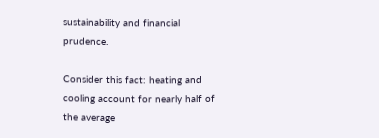sustainability and financial prudence.

Consider this fact: heating and cooling account for nearly half of the average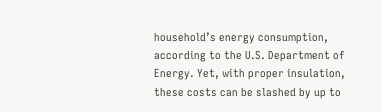household’s energy consumption, according to the U.S. Department of Energy. Yet, with proper insulation, these costs can be slashed by up to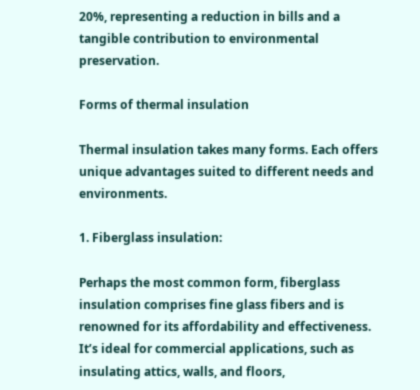20%, representing a reduction in bills and a tangible contribution to environmental preservation.

Forms of thermal insulation

Thermal insulation takes many forms. Each offers unique advantages suited to different needs and environments.

1. Fiberglass insulation:

Perhaps the most common form, fiberglass insulation comprises fine glass fibers and is renowned for its affordability and effectiveness. It’s ideal for commercial applications, such as insulating attics, walls, and floors,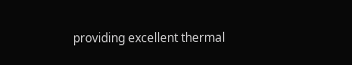providing excellent thermal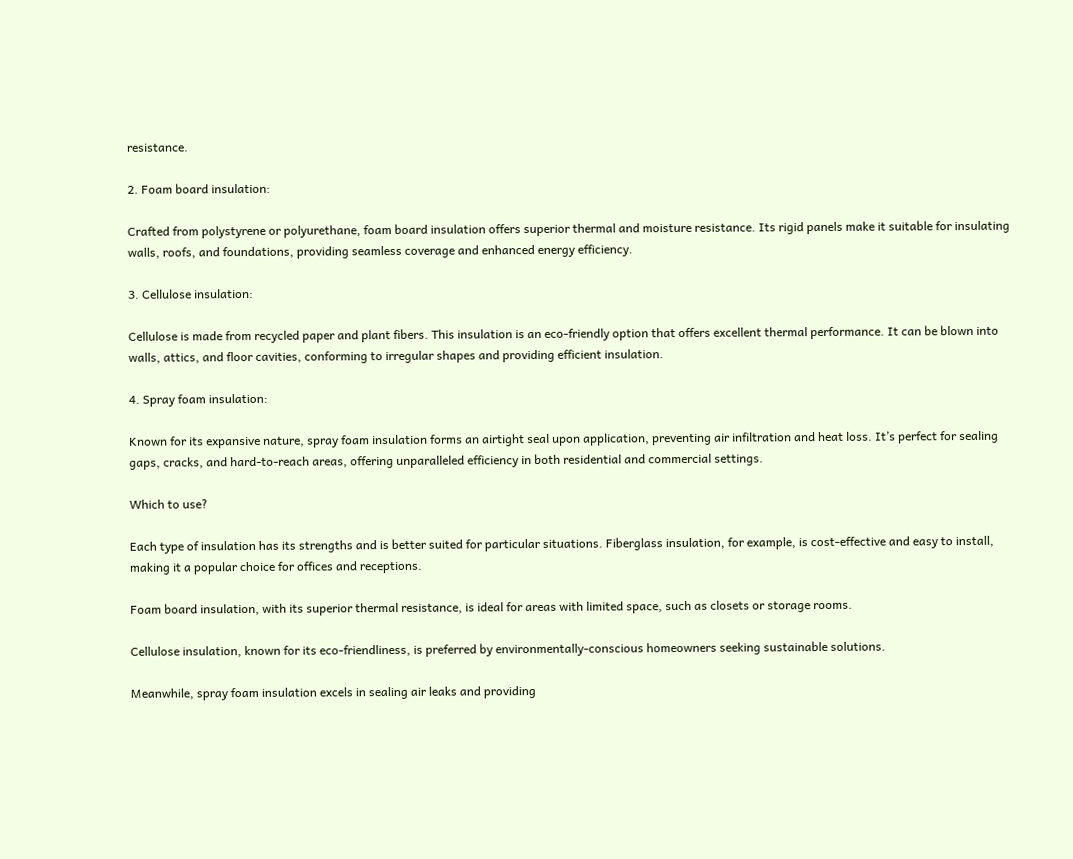resistance.

2. Foam board insulation:

Crafted from polystyrene or polyurethane, foam board insulation offers superior thermal and moisture resistance. Its rigid panels make it suitable for insulating walls, roofs, and foundations, providing seamless coverage and enhanced energy efficiency.

3. Cellulose insulation:

Cellulose is made from recycled paper and plant fibers. This insulation is an eco-friendly option that offers excellent thermal performance. It can be blown into walls, attics, and floor cavities, conforming to irregular shapes and providing efficient insulation.

4. Spray foam insulation:

Known for its expansive nature, spray foam insulation forms an airtight seal upon application, preventing air infiltration and heat loss. It’s perfect for sealing gaps, cracks, and hard-to-reach areas, offering unparalleled efficiency in both residential and commercial settings.

Which to use?

Each type of insulation has its strengths and is better suited for particular situations. Fiberglass insulation, for example, is cost-effective and easy to install, making it a popular choice for offices and receptions.

Foam board insulation, with its superior thermal resistance, is ideal for areas with limited space, such as closets or storage rooms.

Cellulose insulation, known for its eco-friendliness, is preferred by environmentally-conscious homeowners seeking sustainable solutions.

Meanwhile, spray foam insulation excels in sealing air leaks and providing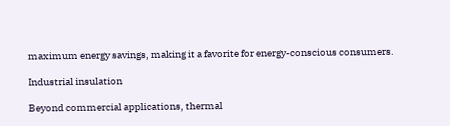maximum energy savings, making it a favorite for energy-conscious consumers.

Industrial insulation

Beyond commercial applications, thermal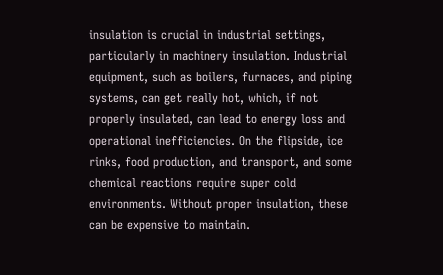insulation is crucial in industrial settings, particularly in machinery insulation. Industrial equipment, such as boilers, furnaces, and piping systems, can get really hot, which, if not properly insulated, can lead to energy loss and operational inefficiencies. On the flipside, ice rinks, food production, and transport, and some chemical reactions require super cold environments. Without proper insulation, these can be expensive to maintain.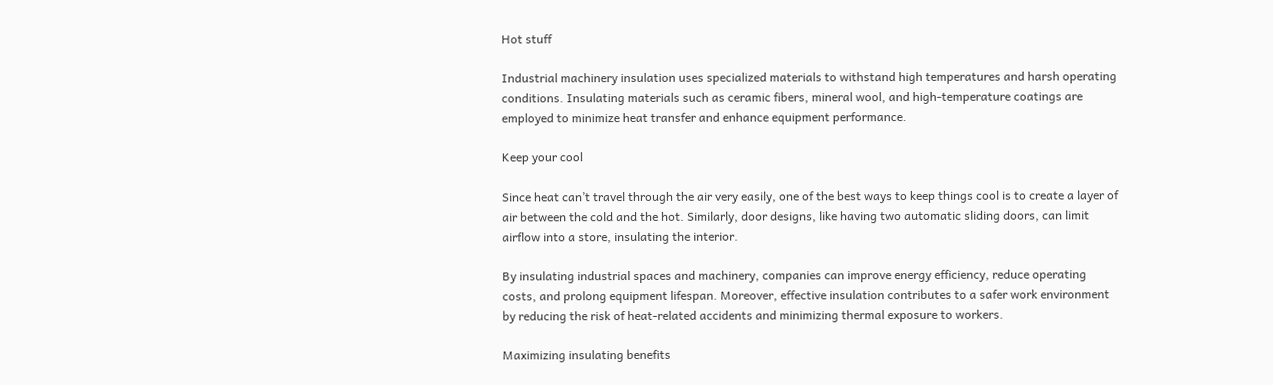Hot stuff

Industrial machinery insulation uses specialized materials to withstand high temperatures and harsh operating conditions. Insulating materials such as ceramic fibers, mineral wool, and high-temperature coatings are employed to minimize heat transfer and enhance equipment performance.

Keep your cool

Since heat can’t travel through the air very easily, one of the best ways to keep things cool is to create a layer of air between the cold and the hot. Similarly, door designs, like having two automatic sliding doors, can limit airflow into a store, insulating the interior.

By insulating industrial spaces and machinery, companies can improve energy efficiency, reduce operating costs, and prolong equipment lifespan. Moreover, effective insulation contributes to a safer work environment by reducing the risk of heat-related accidents and minimizing thermal exposure to workers.

Maximizing insulating benefits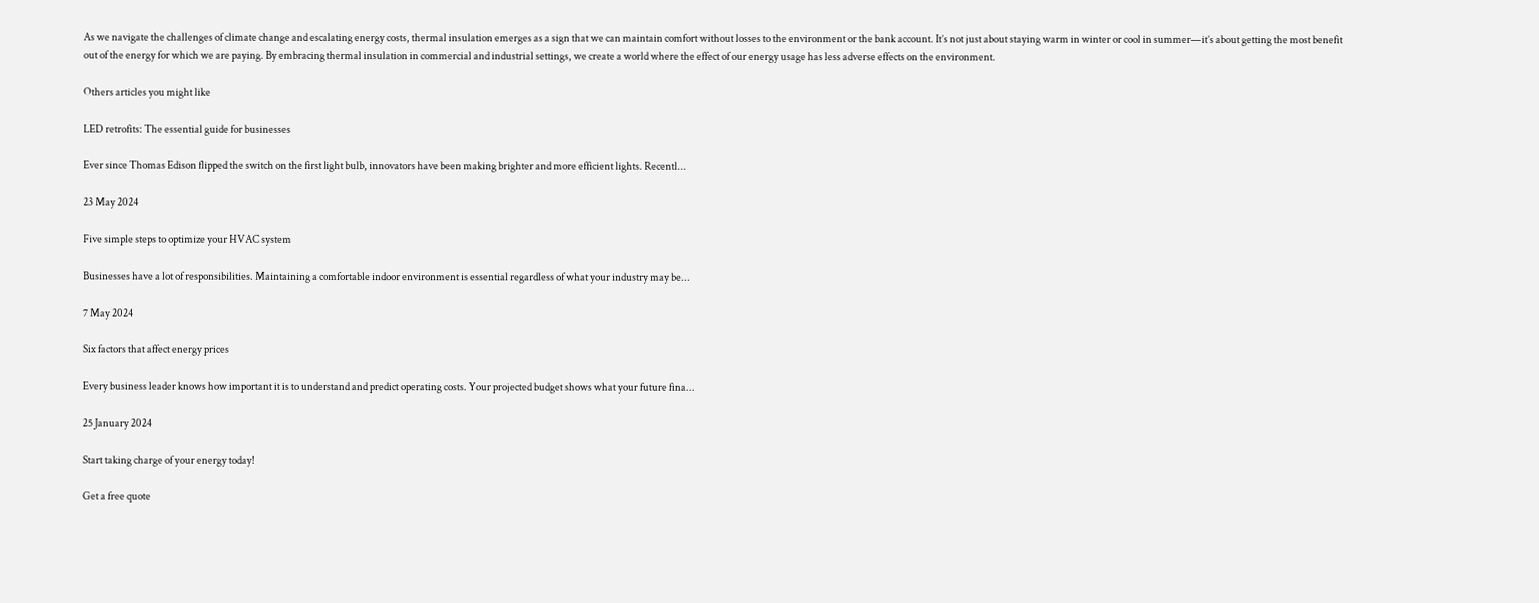As we navigate the challenges of climate change and escalating energy costs, thermal insulation emerges as a sign that we can maintain comfort without losses to the environment or the bank account. It’s not just about staying warm in winter or cool in summer—it’s about getting the most benefit out of the energy for which we are paying. By embracing thermal insulation in commercial and industrial settings, we create a world where the effect of our energy usage has less adverse effects on the environment.

Others articles you might like

LED retrofits: The essential guide for businesses

Ever since Thomas Edison flipped the switch on the first light bulb, innovators have been making brighter and more efficient lights. Recentl...

23 May 2024

Five simple steps to optimize your HVAC system

Businesses have a lot of responsibilities. Maintaining a comfortable indoor environment is essential regardless of what your industry may be...

7 May 2024

Six factors that affect energy prices

Every business leader knows how important it is to understand and predict operating costs. Your projected budget shows what your future fina...

25 January 2024

Start taking charge of your energy today!

Get a free quote